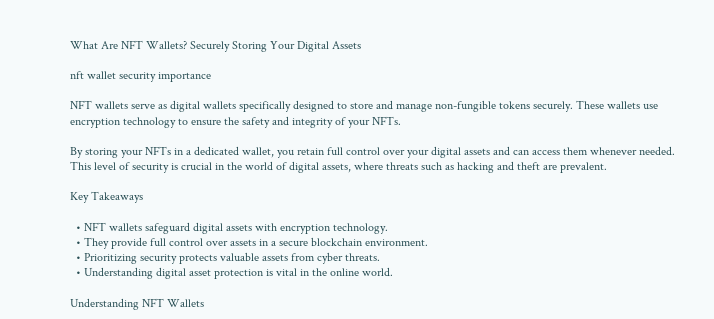What Are NFT Wallets? Securely Storing Your Digital Assets

nft wallet security importance

NFT wallets serve as digital wallets specifically designed to store and manage non-fungible tokens securely. These wallets use encryption technology to ensure the safety and integrity of your NFTs.

By storing your NFTs in a dedicated wallet, you retain full control over your digital assets and can access them whenever needed. This level of security is crucial in the world of digital assets, where threats such as hacking and theft are prevalent.

Key Takeaways

  • NFT wallets safeguard digital assets with encryption technology.
  • They provide full control over assets in a secure blockchain environment.
  • Prioritizing security protects valuable assets from cyber threats.
  • Understanding digital asset protection is vital in the online world.

Understanding NFT Wallets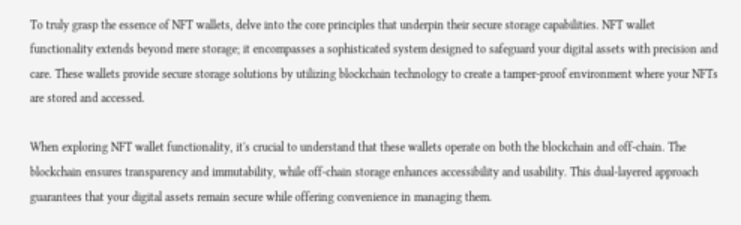To truly grasp the essence of NFT wallets, delve into the core principles that underpin their secure storage capabilities. NFT wallet functionality extends beyond mere storage; it encompasses a sophisticated system designed to safeguard your digital assets with precision and care. These wallets provide secure storage solutions by utilizing blockchain technology to create a tamper-proof environment where your NFTs are stored and accessed.

When exploring NFT wallet functionality, it's crucial to understand that these wallets operate on both the blockchain and off-chain. The blockchain ensures transparency and immutability, while off-chain storage enhances accessibility and usability. This dual-layered approach guarantees that your digital assets remain secure while offering convenience in managing them.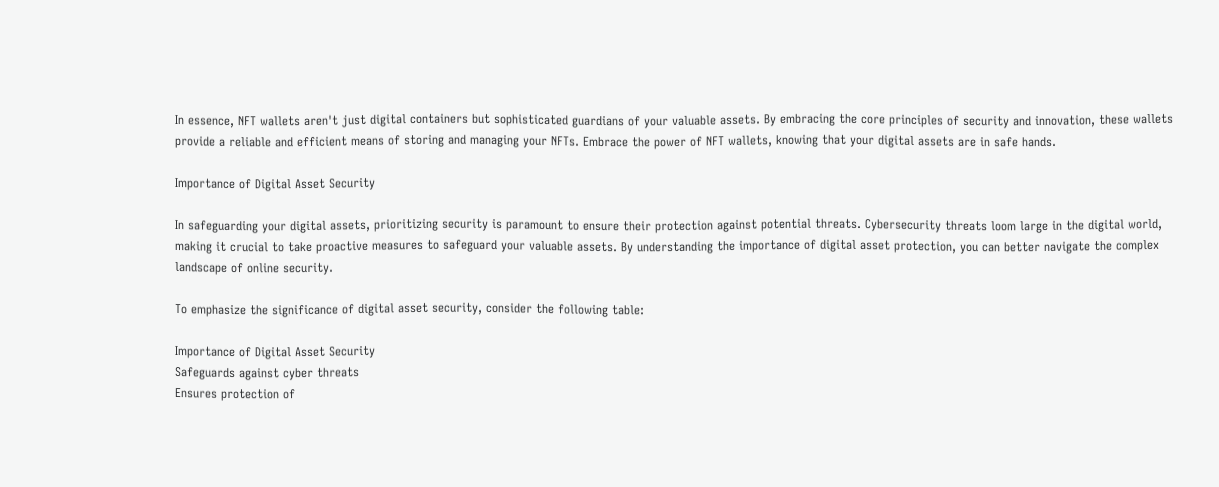In essence, NFT wallets aren't just digital containers but sophisticated guardians of your valuable assets. By embracing the core principles of security and innovation, these wallets provide a reliable and efficient means of storing and managing your NFTs. Embrace the power of NFT wallets, knowing that your digital assets are in safe hands.

Importance of Digital Asset Security

In safeguarding your digital assets, prioritizing security is paramount to ensure their protection against potential threats. Cybersecurity threats loom large in the digital world, making it crucial to take proactive measures to safeguard your valuable assets. By understanding the importance of digital asset protection, you can better navigate the complex landscape of online security.

To emphasize the significance of digital asset security, consider the following table:

Importance of Digital Asset Security
Safeguards against cyber threats
Ensures protection of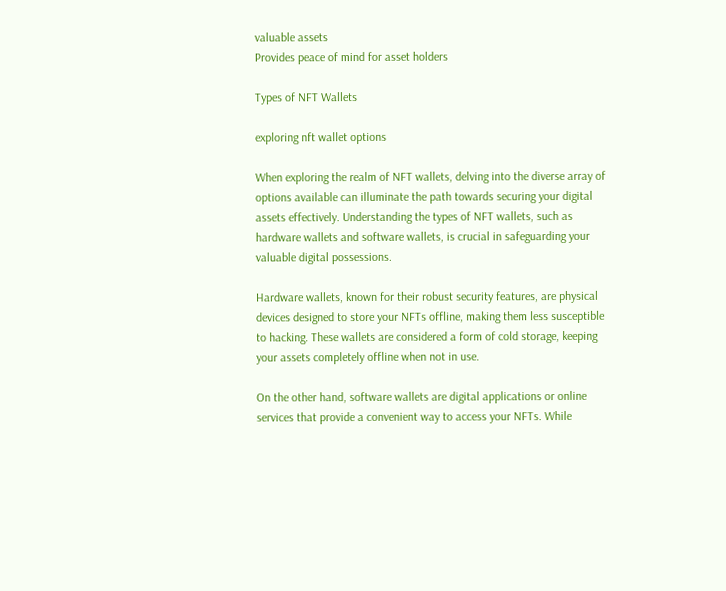valuable assets
Provides peace of mind for asset holders

Types of NFT Wallets

exploring nft wallet options

When exploring the realm of NFT wallets, delving into the diverse array of options available can illuminate the path towards securing your digital assets effectively. Understanding the types of NFT wallets, such as hardware wallets and software wallets, is crucial in safeguarding your valuable digital possessions.

Hardware wallets, known for their robust security features, are physical devices designed to store your NFTs offline, making them less susceptible to hacking. These wallets are considered a form of cold storage, keeping your assets completely offline when not in use.

On the other hand, software wallets are digital applications or online services that provide a convenient way to access your NFTs. While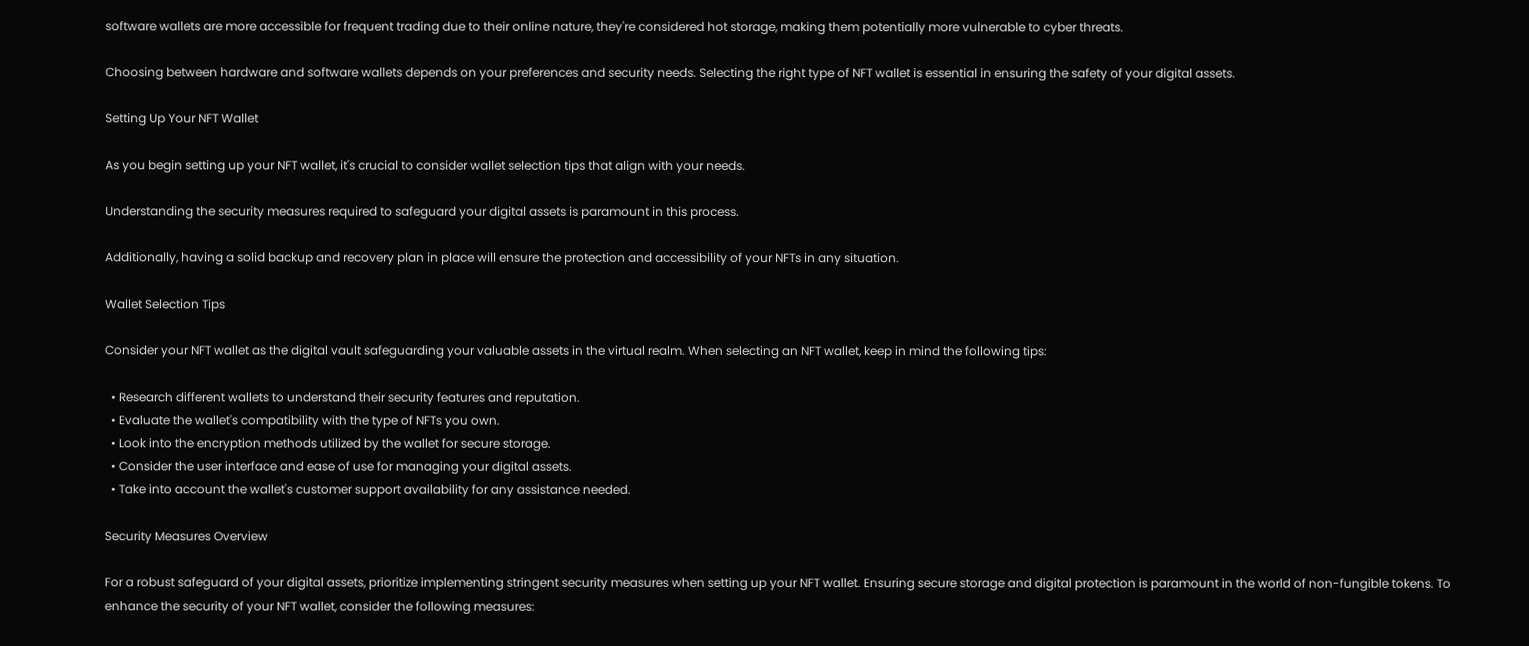software wallets are more accessible for frequent trading due to their online nature, they're considered hot storage, making them potentially more vulnerable to cyber threats.

Choosing between hardware and software wallets depends on your preferences and security needs. Selecting the right type of NFT wallet is essential in ensuring the safety of your digital assets.

Setting Up Your NFT Wallet

As you begin setting up your NFT wallet, it's crucial to consider wallet selection tips that align with your needs.

Understanding the security measures required to safeguard your digital assets is paramount in this process.

Additionally, having a solid backup and recovery plan in place will ensure the protection and accessibility of your NFTs in any situation.

Wallet Selection Tips

Consider your NFT wallet as the digital vault safeguarding your valuable assets in the virtual realm. When selecting an NFT wallet, keep in mind the following tips:

  • Research different wallets to understand their security features and reputation.
  • Evaluate the wallet's compatibility with the type of NFTs you own.
  • Look into the encryption methods utilized by the wallet for secure storage.
  • Consider the user interface and ease of use for managing your digital assets.
  • Take into account the wallet's customer support availability for any assistance needed.

Security Measures Overview

For a robust safeguard of your digital assets, prioritize implementing stringent security measures when setting up your NFT wallet. Ensuring secure storage and digital protection is paramount in the world of non-fungible tokens. To enhance the security of your NFT wallet, consider the following measures: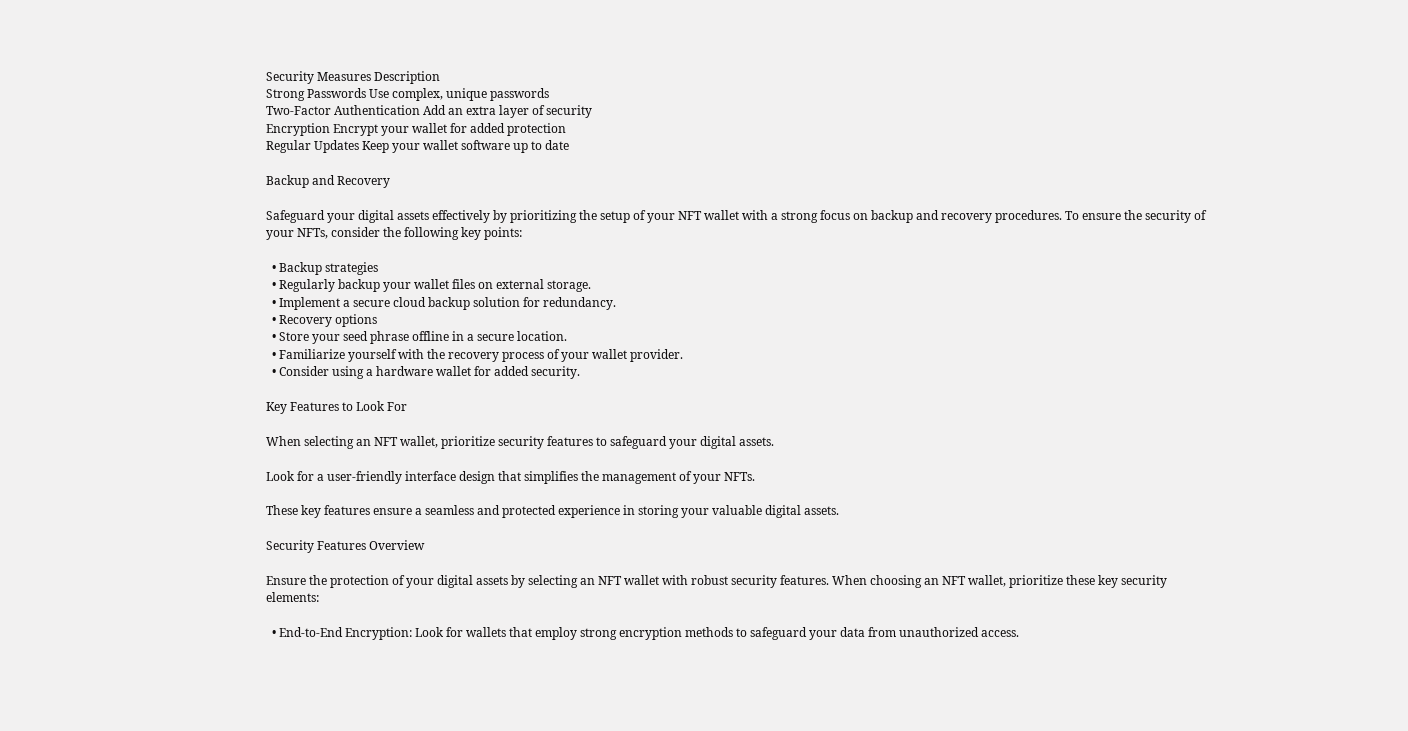Security Measures Description
Strong Passwords Use complex, unique passwords
Two-Factor Authentication Add an extra layer of security
Encryption Encrypt your wallet for added protection
Regular Updates Keep your wallet software up to date

Backup and Recovery

Safeguard your digital assets effectively by prioritizing the setup of your NFT wallet with a strong focus on backup and recovery procedures. To ensure the security of your NFTs, consider the following key points:

  • Backup strategies
  • Regularly backup your wallet files on external storage.
  • Implement a secure cloud backup solution for redundancy.
  • Recovery options
  • Store your seed phrase offline in a secure location.
  • Familiarize yourself with the recovery process of your wallet provider.
  • Consider using a hardware wallet for added security.

Key Features to Look For

When selecting an NFT wallet, prioritize security features to safeguard your digital assets.

Look for a user-friendly interface design that simplifies the management of your NFTs.

These key features ensure a seamless and protected experience in storing your valuable digital assets.

Security Features Overview

Ensure the protection of your digital assets by selecting an NFT wallet with robust security features. When choosing an NFT wallet, prioritize these key security elements:

  • End-to-End Encryption: Look for wallets that employ strong encryption methods to safeguard your data from unauthorized access.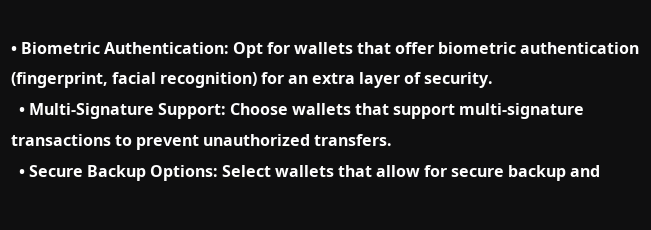• Biometric Authentication: Opt for wallets that offer biometric authentication (fingerprint, facial recognition) for an extra layer of security.
  • Multi-Signature Support: Choose wallets that support multi-signature transactions to prevent unauthorized transfers.
  • Secure Backup Options: Select wallets that allow for secure backup and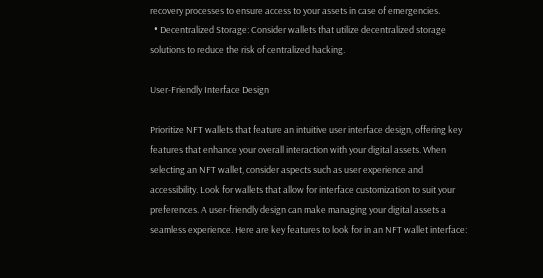recovery processes to ensure access to your assets in case of emergencies.
  • Decentralized Storage: Consider wallets that utilize decentralized storage solutions to reduce the risk of centralized hacking.

User-Friendly Interface Design

Prioritize NFT wallets that feature an intuitive user interface design, offering key features that enhance your overall interaction with your digital assets. When selecting an NFT wallet, consider aspects such as user experience and accessibility. Look for wallets that allow for interface customization to suit your preferences. A user-friendly design can make managing your digital assets a seamless experience. Here are key features to look for in an NFT wallet interface: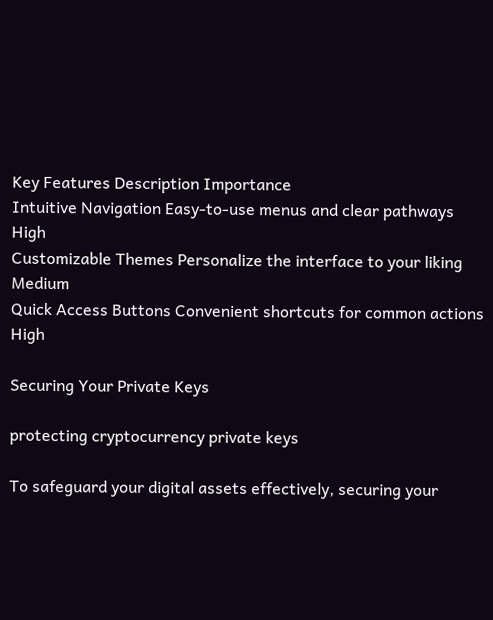Key Features Description Importance
Intuitive Navigation Easy-to-use menus and clear pathways High
Customizable Themes Personalize the interface to your liking Medium
Quick Access Buttons Convenient shortcuts for common actions High

Securing Your Private Keys

protecting cryptocurrency private keys

To safeguard your digital assets effectively, securing your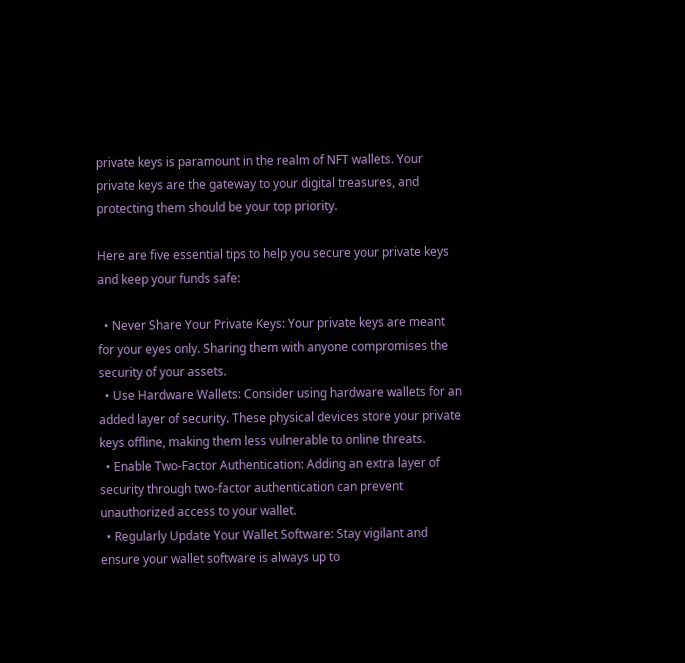private keys is paramount in the realm of NFT wallets. Your private keys are the gateway to your digital treasures, and protecting them should be your top priority.

Here are five essential tips to help you secure your private keys and keep your funds safe:

  • Never Share Your Private Keys: Your private keys are meant for your eyes only. Sharing them with anyone compromises the security of your assets.
  • Use Hardware Wallets: Consider using hardware wallets for an added layer of security. These physical devices store your private keys offline, making them less vulnerable to online threats.
  • Enable Two-Factor Authentication: Adding an extra layer of security through two-factor authentication can prevent unauthorized access to your wallet.
  • Regularly Update Your Wallet Software: Stay vigilant and ensure your wallet software is always up to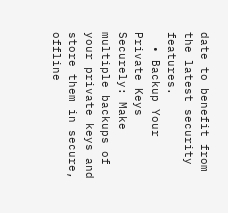date to benefit from the latest security features.
  • Backup Your Private Keys Securely: Make multiple backups of your private keys and store them in secure, offline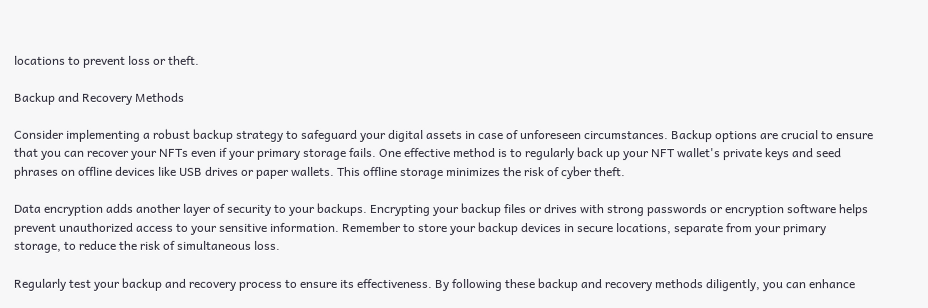locations to prevent loss or theft.

Backup and Recovery Methods

Consider implementing a robust backup strategy to safeguard your digital assets in case of unforeseen circumstances. Backup options are crucial to ensure that you can recover your NFTs even if your primary storage fails. One effective method is to regularly back up your NFT wallet's private keys and seed phrases on offline devices like USB drives or paper wallets. This offline storage minimizes the risk of cyber theft.

Data encryption adds another layer of security to your backups. Encrypting your backup files or drives with strong passwords or encryption software helps prevent unauthorized access to your sensitive information. Remember to store your backup devices in secure locations, separate from your primary storage, to reduce the risk of simultaneous loss.

Regularly test your backup and recovery process to ensure its effectiveness. By following these backup and recovery methods diligently, you can enhance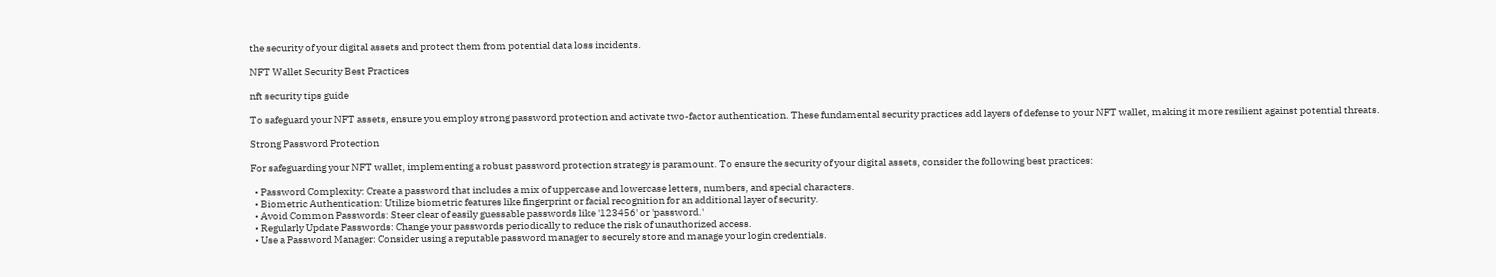the security of your digital assets and protect them from potential data loss incidents.

NFT Wallet Security Best Practices

nft security tips guide

To safeguard your NFT assets, ensure you employ strong password protection and activate two-factor authentication. These fundamental security practices add layers of defense to your NFT wallet, making it more resilient against potential threats.

Strong Password Protection

For safeguarding your NFT wallet, implementing a robust password protection strategy is paramount. To ensure the security of your digital assets, consider the following best practices:

  • Password Complexity: Create a password that includes a mix of uppercase and lowercase letters, numbers, and special characters.
  • Biometric Authentication: Utilize biometric features like fingerprint or facial recognition for an additional layer of security.
  • Avoid Common Passwords: Steer clear of easily guessable passwords like '123456' or 'password.'
  • Regularly Update Passwords: Change your passwords periodically to reduce the risk of unauthorized access.
  • Use a Password Manager: Consider using a reputable password manager to securely store and manage your login credentials.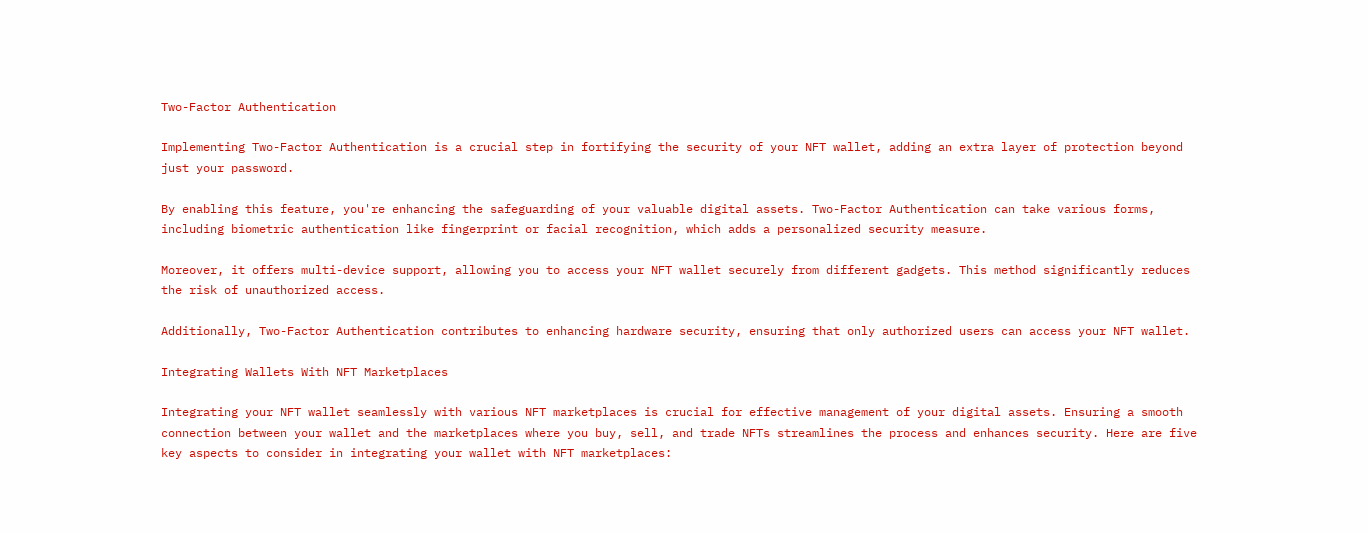Two-Factor Authentication

Implementing Two-Factor Authentication is a crucial step in fortifying the security of your NFT wallet, adding an extra layer of protection beyond just your password.

By enabling this feature, you're enhancing the safeguarding of your valuable digital assets. Two-Factor Authentication can take various forms, including biometric authentication like fingerprint or facial recognition, which adds a personalized security measure.

Moreover, it offers multi-device support, allowing you to access your NFT wallet securely from different gadgets. This method significantly reduces the risk of unauthorized access.

Additionally, Two-Factor Authentication contributes to enhancing hardware security, ensuring that only authorized users can access your NFT wallet.

Integrating Wallets With NFT Marketplaces

Integrating your NFT wallet seamlessly with various NFT marketplaces is crucial for effective management of your digital assets. Ensuring a smooth connection between your wallet and the marketplaces where you buy, sell, and trade NFTs streamlines the process and enhances security. Here are five key aspects to consider in integrating your wallet with NFT marketplaces: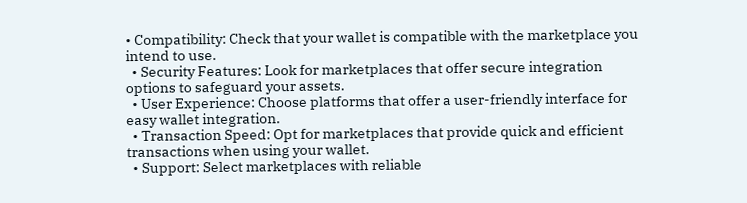• Compatibility: Check that your wallet is compatible with the marketplace you intend to use.
  • Security Features: Look for marketplaces that offer secure integration options to safeguard your assets.
  • User Experience: Choose platforms that offer a user-friendly interface for easy wallet integration.
  • Transaction Speed: Opt for marketplaces that provide quick and efficient transactions when using your wallet.
  • Support: Select marketplaces with reliable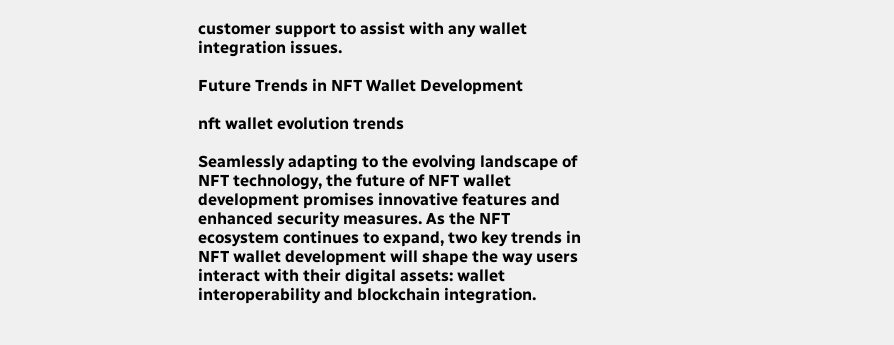customer support to assist with any wallet integration issues.

Future Trends in NFT Wallet Development

nft wallet evolution trends

Seamlessly adapting to the evolving landscape of NFT technology, the future of NFT wallet development promises innovative features and enhanced security measures. As the NFT ecosystem continues to expand, two key trends in NFT wallet development will shape the way users interact with their digital assets: wallet interoperability and blockchain integration.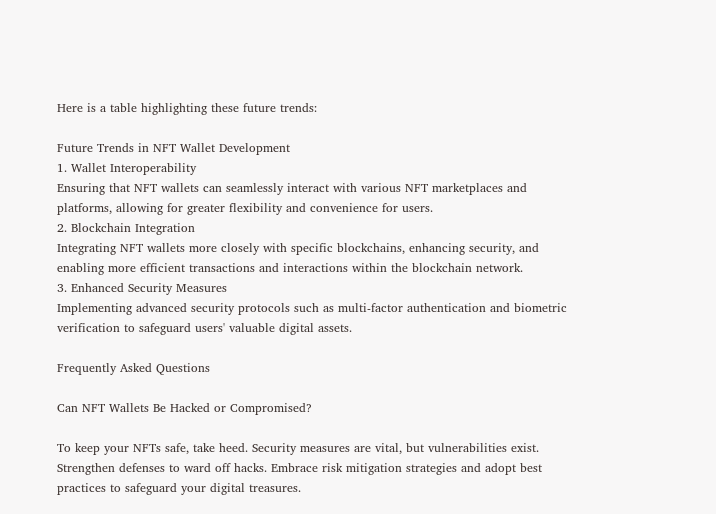Here is a table highlighting these future trends:

Future Trends in NFT Wallet Development
1. Wallet Interoperability
Ensuring that NFT wallets can seamlessly interact with various NFT marketplaces and platforms, allowing for greater flexibility and convenience for users.
2. Blockchain Integration
Integrating NFT wallets more closely with specific blockchains, enhancing security, and enabling more efficient transactions and interactions within the blockchain network.
3. Enhanced Security Measures
Implementing advanced security protocols such as multi-factor authentication and biometric verification to safeguard users' valuable digital assets.

Frequently Asked Questions

Can NFT Wallets Be Hacked or Compromised?

To keep your NFTs safe, take heed. Security measures are vital, but vulnerabilities exist. Strengthen defenses to ward off hacks. Embrace risk mitigation strategies and adopt best practices to safeguard your digital treasures.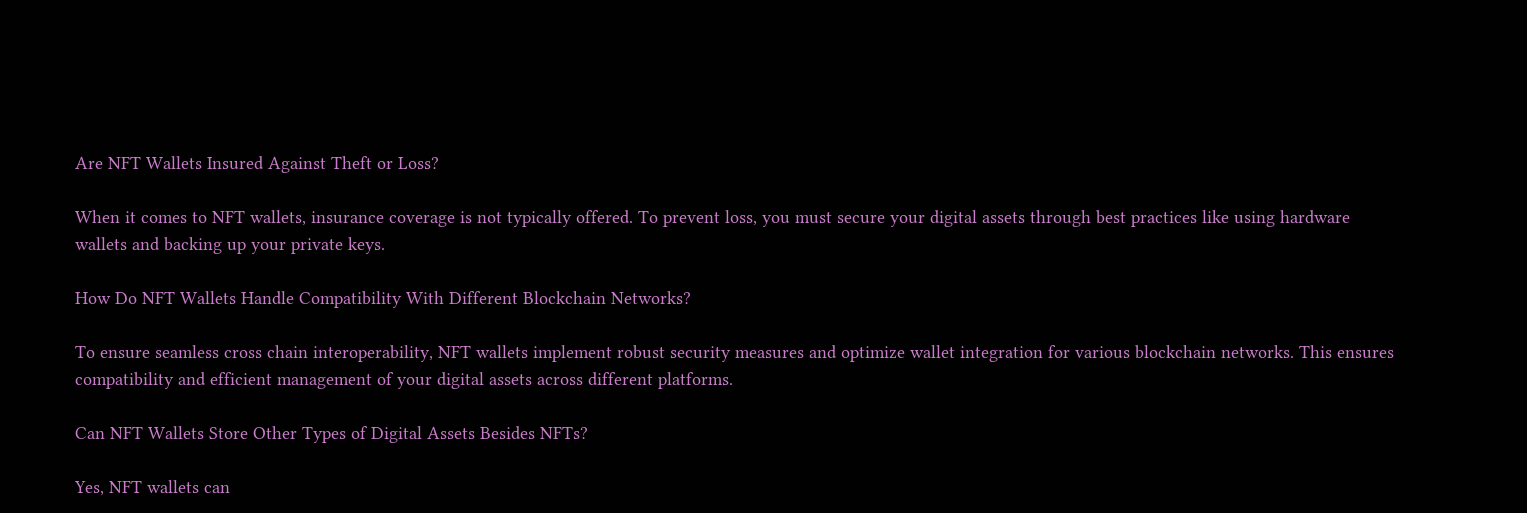Are NFT Wallets Insured Against Theft or Loss?

When it comes to NFT wallets, insurance coverage is not typically offered. To prevent loss, you must secure your digital assets through best practices like using hardware wallets and backing up your private keys.

How Do NFT Wallets Handle Compatibility With Different Blockchain Networks?

To ensure seamless cross chain interoperability, NFT wallets implement robust security measures and optimize wallet integration for various blockchain networks. This ensures compatibility and efficient management of your digital assets across different platforms.

Can NFT Wallets Store Other Types of Digital Assets Besides NFTs?

Yes, NFT wallets can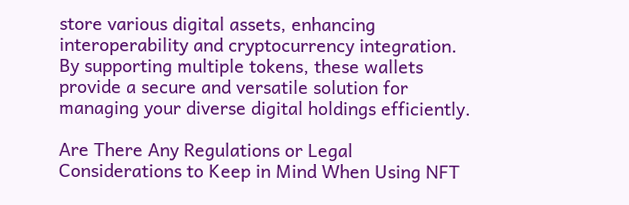store various digital assets, enhancing interoperability and cryptocurrency integration. By supporting multiple tokens, these wallets provide a secure and versatile solution for managing your diverse digital holdings efficiently.

Are There Any Regulations or Legal Considerations to Keep in Mind When Using NFT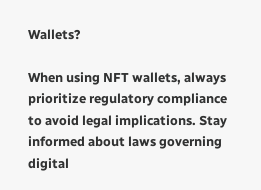Wallets?

When using NFT wallets, always prioritize regulatory compliance to avoid legal implications. Stay informed about laws governing digital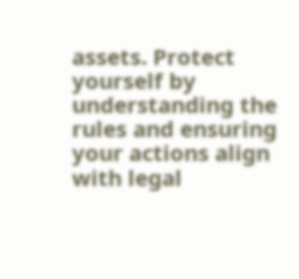assets. Protect yourself by understanding the rules and ensuring your actions align with legal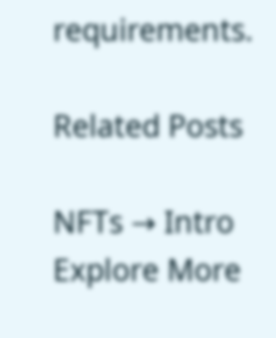requirements.

Related Posts

NFTs → Intro
Explore More